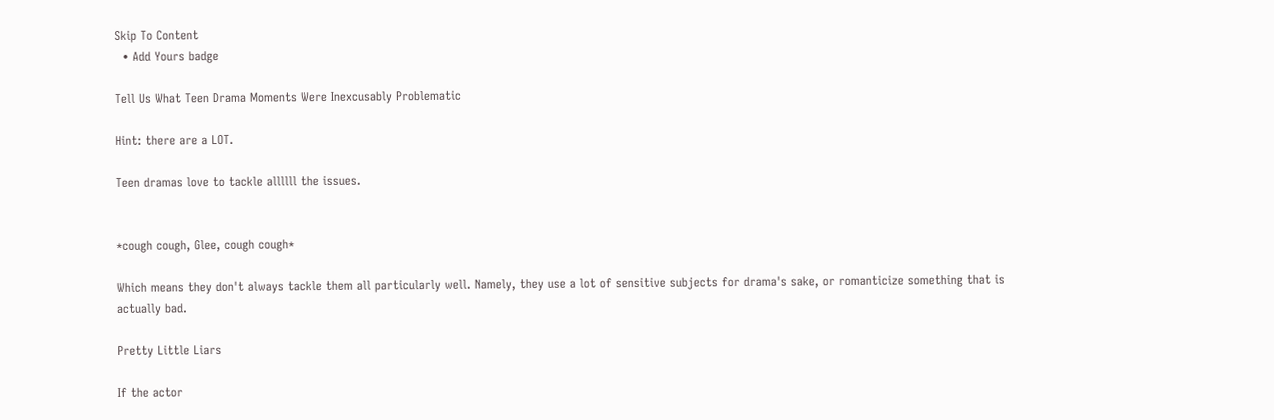Skip To Content
  • Add Yours badge

Tell Us What Teen Drama Moments Were Inexcusably Problematic

Hint: there are a LOT.

Teen dramas love to tackle allllll the issues.


*cough cough, Glee, cough cough*

Which means they don't always tackle them all particularly well. Namely, they use a lot of sensitive subjects for drama's sake, or romanticize something that is actually bad.

Pretty Little Liars

If the actor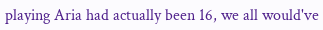playing Aria had actually been 16, we all would've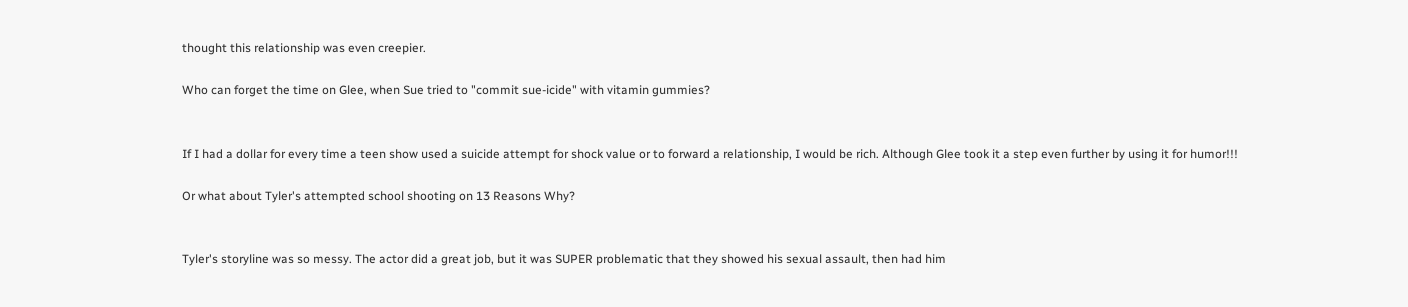thought this relationship was even creepier.

Who can forget the time on Glee, when Sue tried to "commit sue-icide" with vitamin gummies?


If I had a dollar for every time a teen show used a suicide attempt for shock value or to forward a relationship, I would be rich. Although Glee took it a step even further by using it for humor!!!

Or what about Tyler's attempted school shooting on 13 Reasons Why?


Tyler's storyline was so messy. The actor did a great job, but it was SUPER problematic that they showed his sexual assault, then had him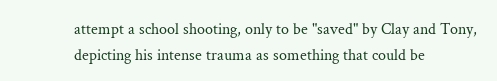attempt a school shooting, only to be "saved" by Clay and Tony, depicting his intense trauma as something that could be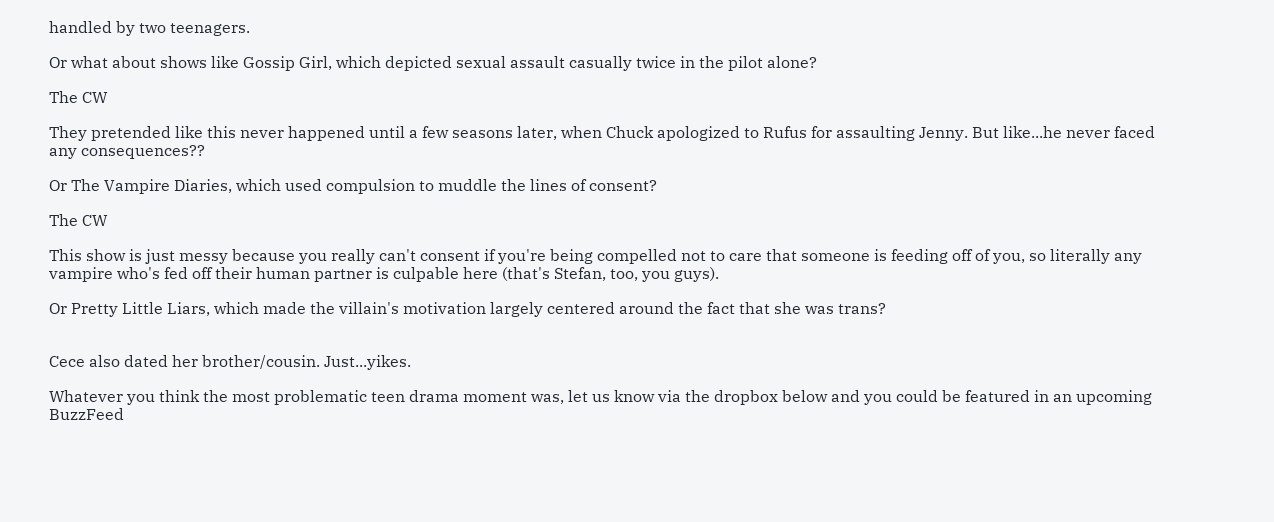handled by two teenagers.

Or what about shows like Gossip Girl, which depicted sexual assault casually twice in the pilot alone?

The CW

They pretended like this never happened until a few seasons later, when Chuck apologized to Rufus for assaulting Jenny. But like...he never faced any consequences??

Or The Vampire Diaries, which used compulsion to muddle the lines of consent?

The CW

This show is just messy because you really can't consent if you're being compelled not to care that someone is feeding off of you, so literally any vampire who's fed off their human partner is culpable here (that's Stefan, too, you guys).

Or Pretty Little Liars, which made the villain's motivation largely centered around the fact that she was trans?


Cece also dated her brother/cousin. Just...yikes.

Whatever you think the most problematic teen drama moment was, let us know via the dropbox below and you could be featured in an upcoming BuzzFeed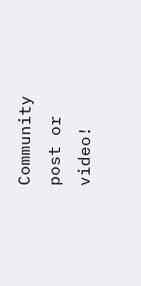Community post or video!